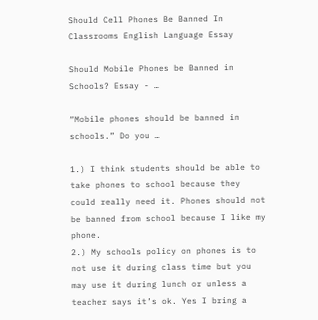Should Cell Phones Be Banned In Classrooms English Language Essay

Should Mobile Phones be Banned in Schools? Essay - …

“Mobile phones should be banned in schools.” Do you …

1.) I think students should be able to take phones to school because they could really need it. Phones should not be banned from school because I like my phone.
2.) My schools policy on phones is to not use it during class time but you may use it during lunch or unless a teacher says it’s ok. Yes I bring a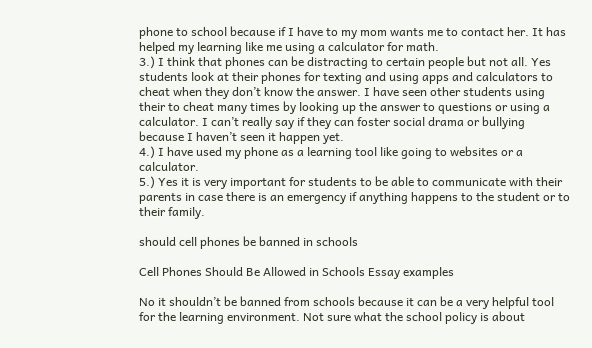phone to school because if I have to my mom wants me to contact her. It has helped my learning like me using a calculator for math.
3.) I think that phones can be distracting to certain people but not all. Yes students look at their phones for texting and using apps and calculators to cheat when they don’t know the answer. I have seen other students using their to cheat many times by looking up the answer to questions or using a calculator. I can’t really say if they can foster social drama or bullying because I haven’t seen it happen yet.
4.) I have used my phone as a learning tool like going to websites or a calculator.
5.) Yes it is very important for students to be able to communicate with their parents in case there is an emergency if anything happens to the student or to their family.

should cell phones be banned in schools

Cell Phones Should Be Allowed in Schools Essay examples

No it shouldn’t be banned from schools because it can be a very helpful tool for the learning environment. Not sure what the school policy is about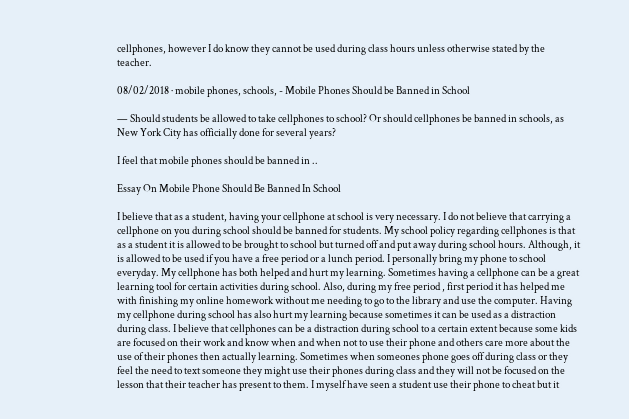cellphones, however I do know they cannot be used during class hours unless otherwise stated by the teacher.

08/02/2018 · mobile phones, schools, - Mobile Phones Should be Banned in School

— Should students be allowed to take cellphones to school? Or should cellphones be banned in schools, as New York City has officially done for several years?

I feel that mobile phones should be banned in ..

Essay On Mobile Phone Should Be Banned In School

I believe that as a student, having your cellphone at school is very necessary. I do not believe that carrying a cellphone on you during school should be banned for students. My school policy regarding cellphones is that as a student it is allowed to be brought to school but turned off and put away during school hours. Although, it is allowed to be used if you have a free period or a lunch period. I personally bring my phone to school everyday. My cellphone has both helped and hurt my learning. Sometimes having a cellphone can be a great learning tool for certain activities during school. Also, during my free period , first period it has helped me with finishing my online homework without me needing to go to the library and use the computer. Having my cellphone during school has also hurt my learning because sometimes it can be used as a distraction during class. I believe that cellphones can be a distraction during school to a certain extent because some kids are focused on their work and know when and when not to use their phone and others care more about the use of their phones then actually learning. Sometimes when someones phone goes off during class or they feel the need to text someone they might use their phones during class and they will not be focused on the lesson that their teacher has present to them. I myself have seen a student use their phone to cheat but it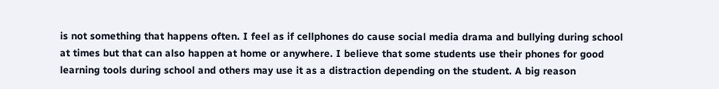is not something that happens often. I feel as if cellphones do cause social media drama and bullying during school at times but that can also happen at home or anywhere. I believe that some students use their phones for good learning tools during school and others may use it as a distraction depending on the student. A big reason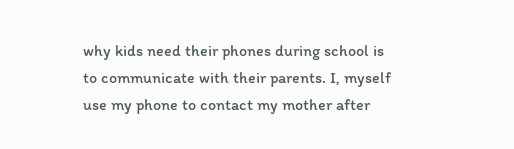why kids need their phones during school is to communicate with their parents. I, myself use my phone to contact my mother after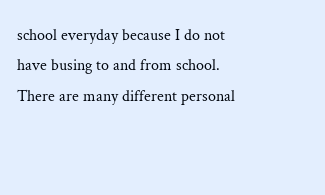school everyday because I do not have busing to and from school. There are many different personal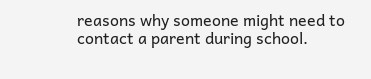reasons why someone might need to contact a parent during school.